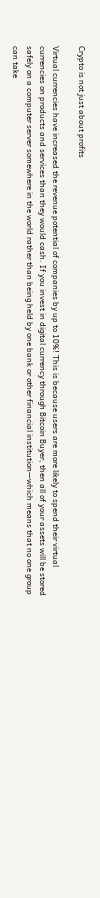Crypto is not just about profits

Virtual currencies have increased the revenue potential of companies by up to 10%! This is because users are more likely to spend their virtual currencies on products and services than they would cash. If you invest in digital currency through Bitcoin Buyer, then all of your assets will be stored safely on a computer server somewhere in the world rather than being held by one bank or other financial institution—which means that no one group can take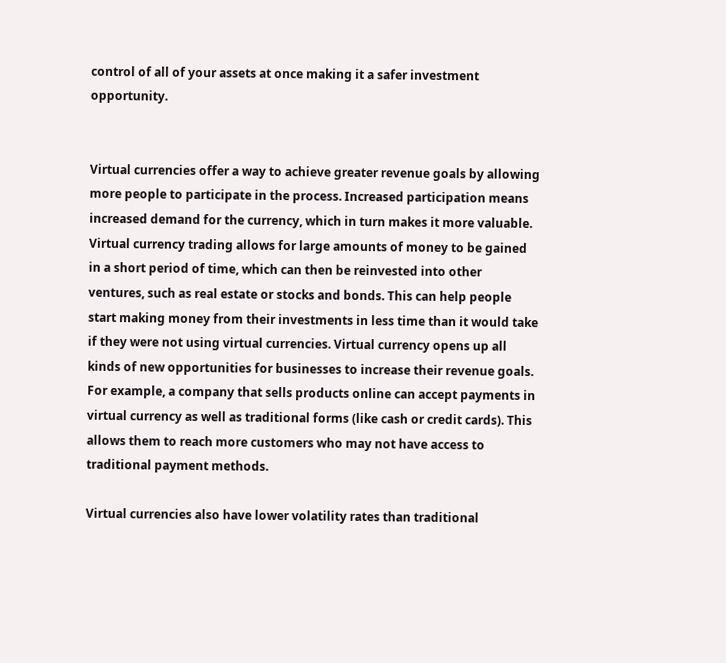control of all of your assets at once making it a safer investment opportunity.


Virtual currencies offer a way to achieve greater revenue goals by allowing more people to participate in the process. Increased participation means increased demand for the currency, which in turn makes it more valuable. Virtual currency trading allows for large amounts of money to be gained in a short period of time, which can then be reinvested into other ventures, such as real estate or stocks and bonds. This can help people start making money from their investments in less time than it would take if they were not using virtual currencies. Virtual currency opens up all kinds of new opportunities for businesses to increase their revenue goals. For example, a company that sells products online can accept payments in virtual currency as well as traditional forms (like cash or credit cards). This allows them to reach more customers who may not have access to traditional payment methods.

Virtual currencies also have lower volatility rates than traditional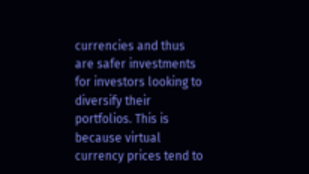currencies and thus are safer investments for investors looking to diversify their portfolios. This is because virtual currency prices tend to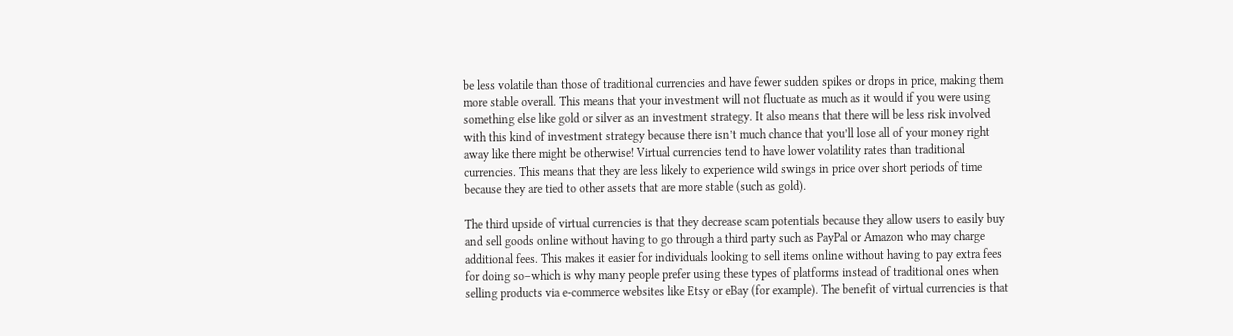be less volatile than those of traditional currencies and have fewer sudden spikes or drops in price, making them more stable overall. This means that your investment will not fluctuate as much as it would if you were using something else like gold or silver as an investment strategy. It also means that there will be less risk involved with this kind of investment strategy because there isn’t much chance that you’ll lose all of your money right away like there might be otherwise! Virtual currencies tend to have lower volatility rates than traditional currencies. This means that they are less likely to experience wild swings in price over short periods of time because they are tied to other assets that are more stable (such as gold).

The third upside of virtual currencies is that they decrease scam potentials because they allow users to easily buy and sell goods online without having to go through a third party such as PayPal or Amazon who may charge additional fees. This makes it easier for individuals looking to sell items online without having to pay extra fees for doing so–which is why many people prefer using these types of platforms instead of traditional ones when selling products via e-commerce websites like Etsy or eBay (for example). The benefit of virtual currencies is that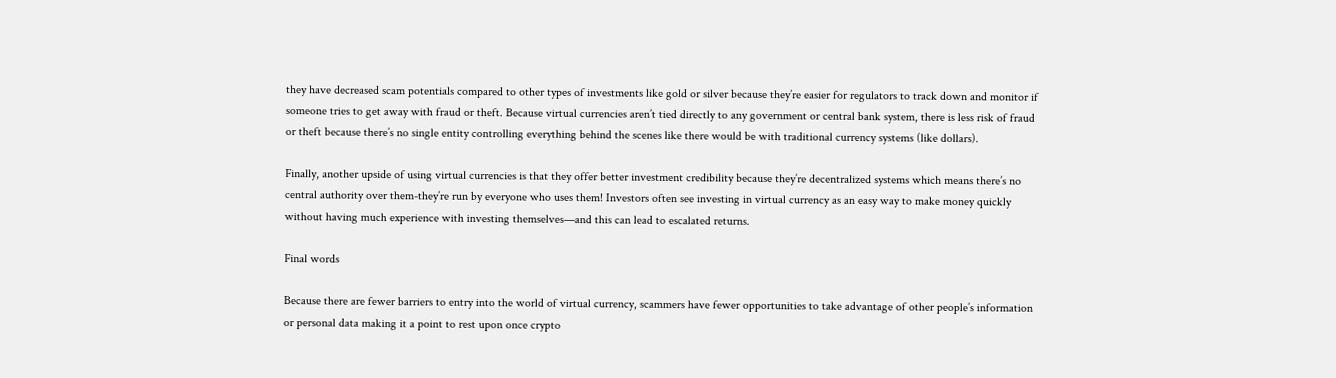they have decreased scam potentials compared to other types of investments like gold or silver because they’re easier for regulators to track down and monitor if someone tries to get away with fraud or theft. Because virtual currencies aren’t tied directly to any government or central bank system, there is less risk of fraud or theft because there’s no single entity controlling everything behind the scenes like there would be with traditional currency systems (like dollars).

Finally, another upside of using virtual currencies is that they offer better investment credibility because they’re decentralized systems which means there’s no central authority over them-they’re run by everyone who uses them! Investors often see investing in virtual currency as an easy way to make money quickly without having much experience with investing themselves—and this can lead to escalated returns.

Final words

Because there are fewer barriers to entry into the world of virtual currency, scammers have fewer opportunities to take advantage of other people’s information or personal data making it a point to rest upon once crypto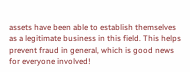assets have been able to establish themselves as a legitimate business in this field. This helps prevent fraud in general, which is good news for everyone involved!